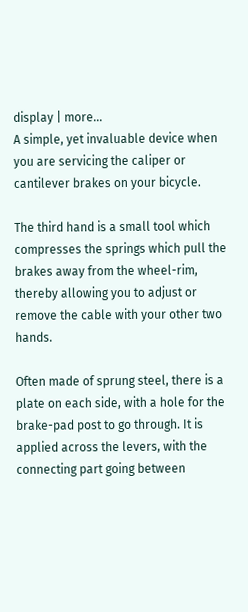display | more...
A simple, yet invaluable device when you are servicing the caliper or cantilever brakes on your bicycle.

The third hand is a small tool which compresses the springs which pull the brakes away from the wheel-rim, thereby allowing you to adjust or remove the cable with your other two hands.

Often made of sprung steel, there is a plate on each side, with a hole for the brake-pad post to go through. It is applied across the levers, with the connecting part going between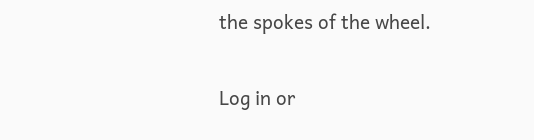the spokes of the wheel.

Log in or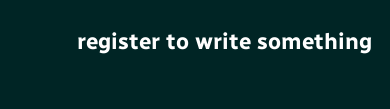register to write something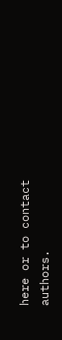here or to contact authors.